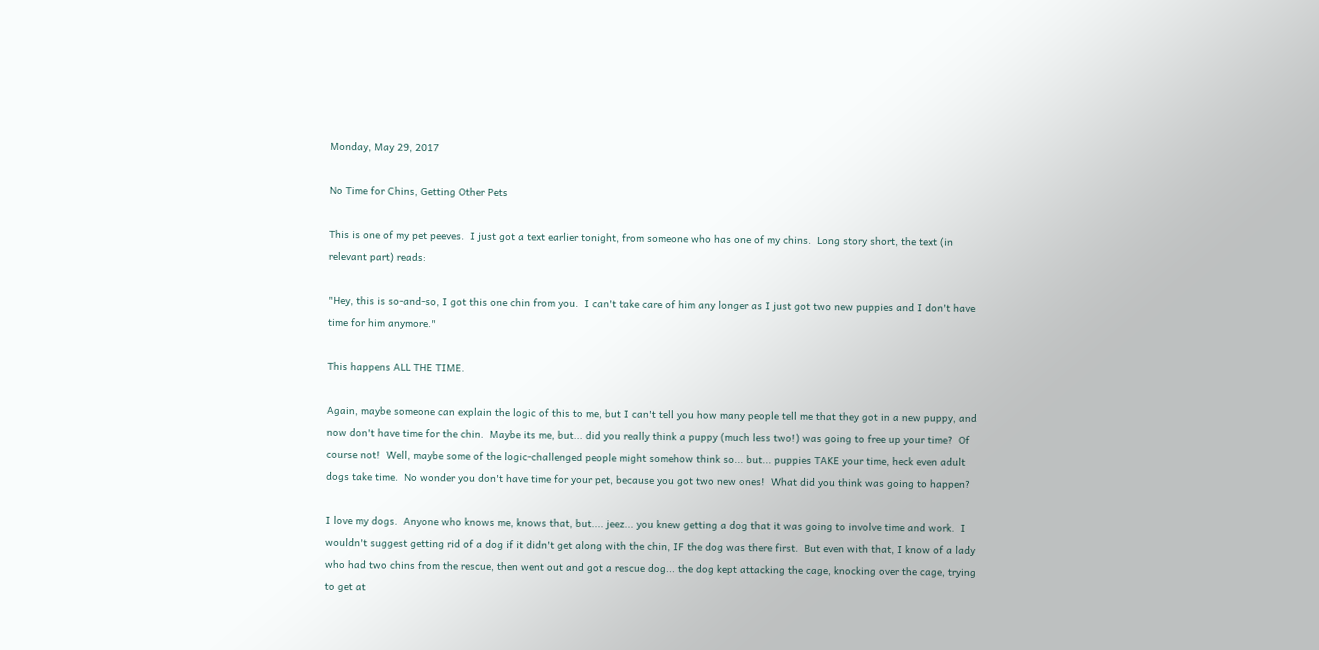Monday, May 29, 2017

No Time for Chins, Getting Other Pets

This is one of my pet peeves.  I just got a text earlier tonight, from someone who has one of my chins.  Long story short, the text (in relevant part) reads:

"Hey, this is so-and-so, I got this one chin from you.  I can't take care of him any longer as I just got two new puppies and I don't have time for him anymore."

This happens ALL THE TIME.

Again, maybe someone can explain the logic of this to me, but I can't tell you how many people tell me that they got in a new puppy, and now don't have time for the chin.  Maybe its me, but... did you really think a puppy (much less two!) was going to free up your time?  Of course not!  Well, maybe some of the logic-challenged people might somehow think so... but... puppies TAKE your time, heck even adult dogs take time.  No wonder you don't have time for your pet, because you got two new ones!  What did you think was going to happen?

I love my dogs.  Anyone who knows me, knows that, but.... jeez... you knew getting a dog that it was going to involve time and work.  I wouldn't suggest getting rid of a dog if it didn't get along with the chin, IF the dog was there first.  But even with that, I know of a lady who had two chins from the rescue, then went out and got a rescue dog... the dog kept attacking the cage, knocking over the cage, trying to get at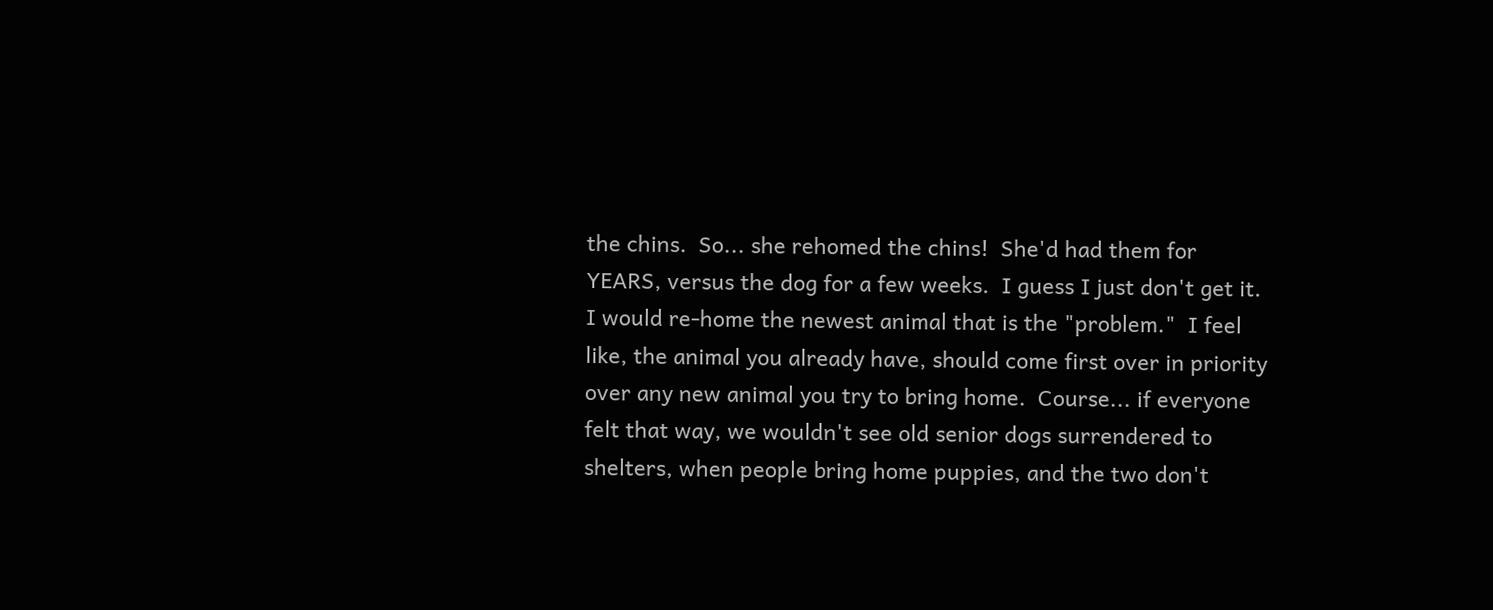the chins.  So... she rehomed the chins!  She'd had them for YEARS, versus the dog for a few weeks.  I guess I just don't get it.  I would re-home the newest animal that is the "problem."  I feel like, the animal you already have, should come first over in priority over any new animal you try to bring home.  Course... if everyone felt that way, we wouldn't see old senior dogs surrendered to shelters, when people bring home puppies, and the two don't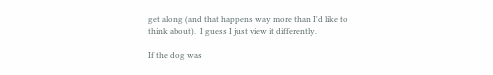get along (and that happens way more than I'd like to think about).  I guess I just view it differently.

If the dog was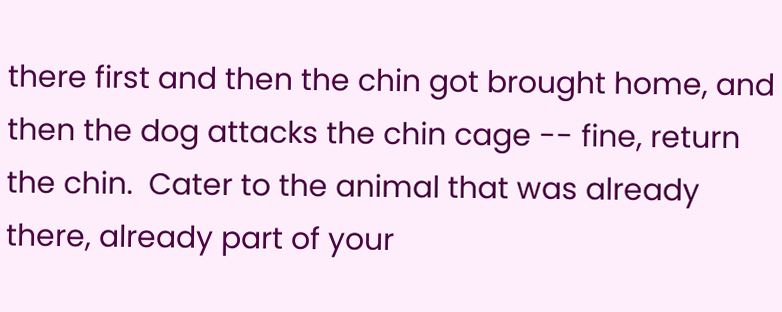there first and then the chin got brought home, and then the dog attacks the chin cage -- fine, return the chin.  Cater to the animal that was already there, already part of your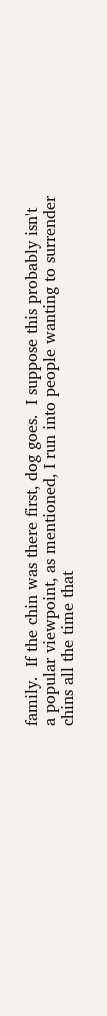family.  If the chin was there first, dog goes.  I suppose this probably isn't a popular viewpoint, as mentioned, I run into people wanting to surrender chins all the time that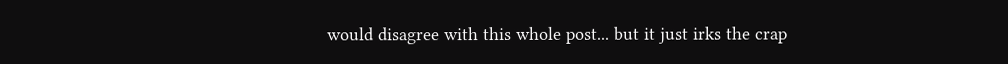would disagree with this whole post... but it just irks the crap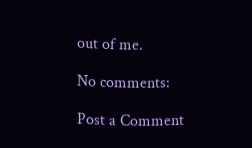out of me.

No comments:

Post a Comment